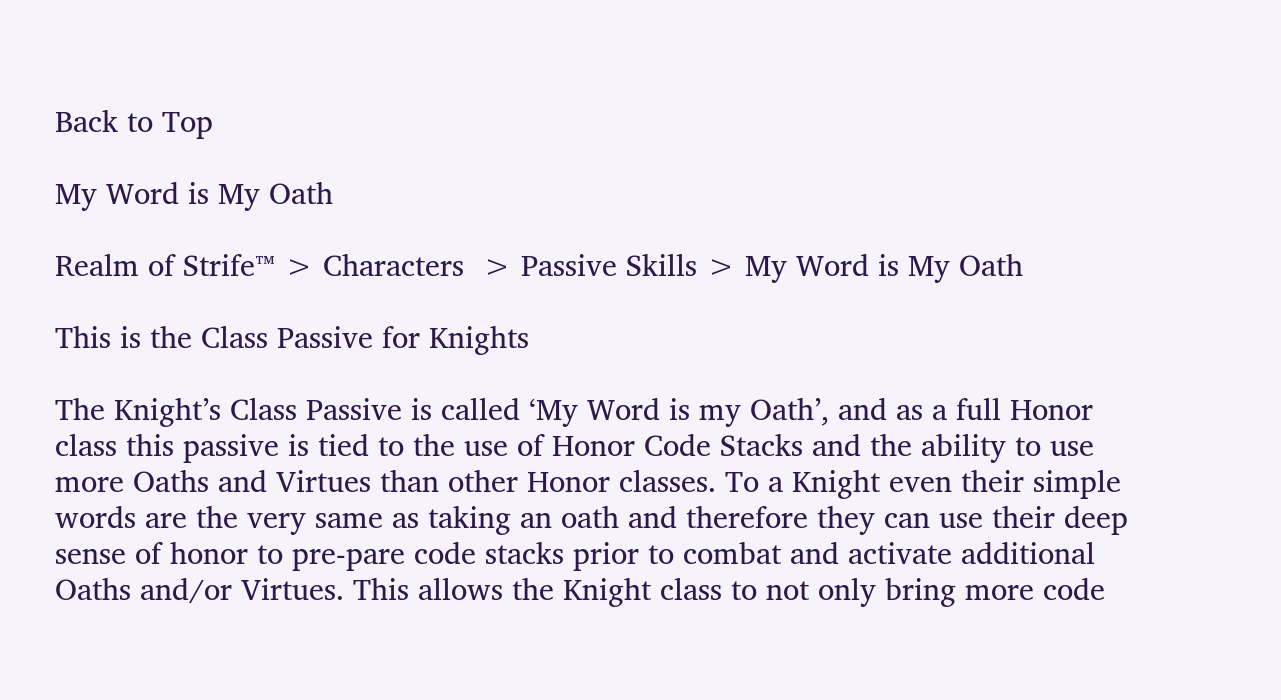Back to Top

My Word is My Oath

Realm of Strife™ > Characters  > Passive Skills > My Word is My Oath

This is the Class Passive for Knights

The Knight’s Class Passive is called ‘My Word is my Oath’, and as a full Honor class this passive is tied to the use of Honor Code Stacks and the ability to use more Oaths and Virtues than other Honor classes. To a Knight even their simple words are the very same as taking an oath and therefore they can use their deep sense of honor to pre-pare code stacks prior to combat and activate additional Oaths and/or Virtues. This allows the Knight class to not only bring more code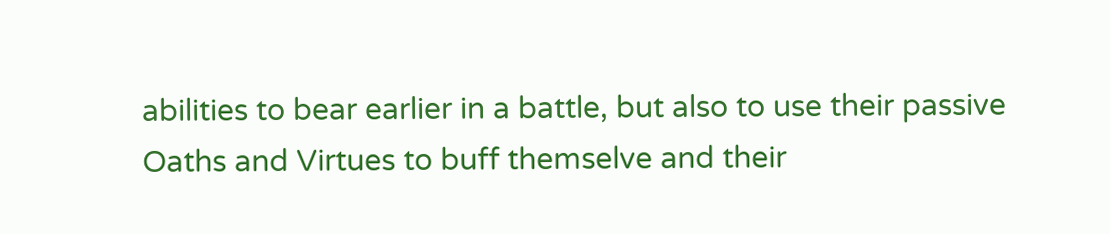abilities to bear earlier in a battle, but also to use their passive Oaths and Virtues to buff themselve and their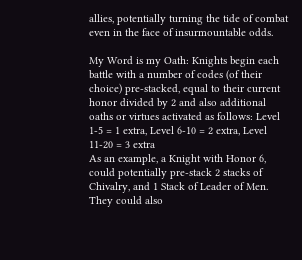allies, potentially turning the tide of combat even in the face of insurmountable odds.

My Word is my Oath: Knights begin each battle with a number of codes (of their choice) pre-stacked, equal to their current honor divided by 2 and also additional oaths or virtues activated as follows: Level 1-5 = 1 extra, Level 6-10 = 2 extra, Level 11-20 = 3 extra
As an example, a Knight with Honor 6, could potentially pre-stack 2 stacks of Chivalry, and 1 Stack of Leader of Men.
They could also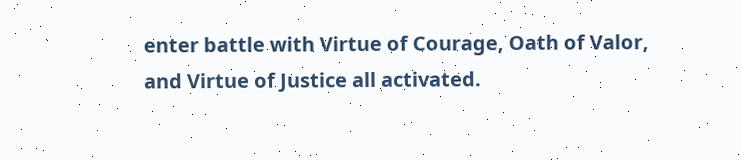enter battle with Virtue of Courage, Oath of Valor, and Virtue of Justice all activated.